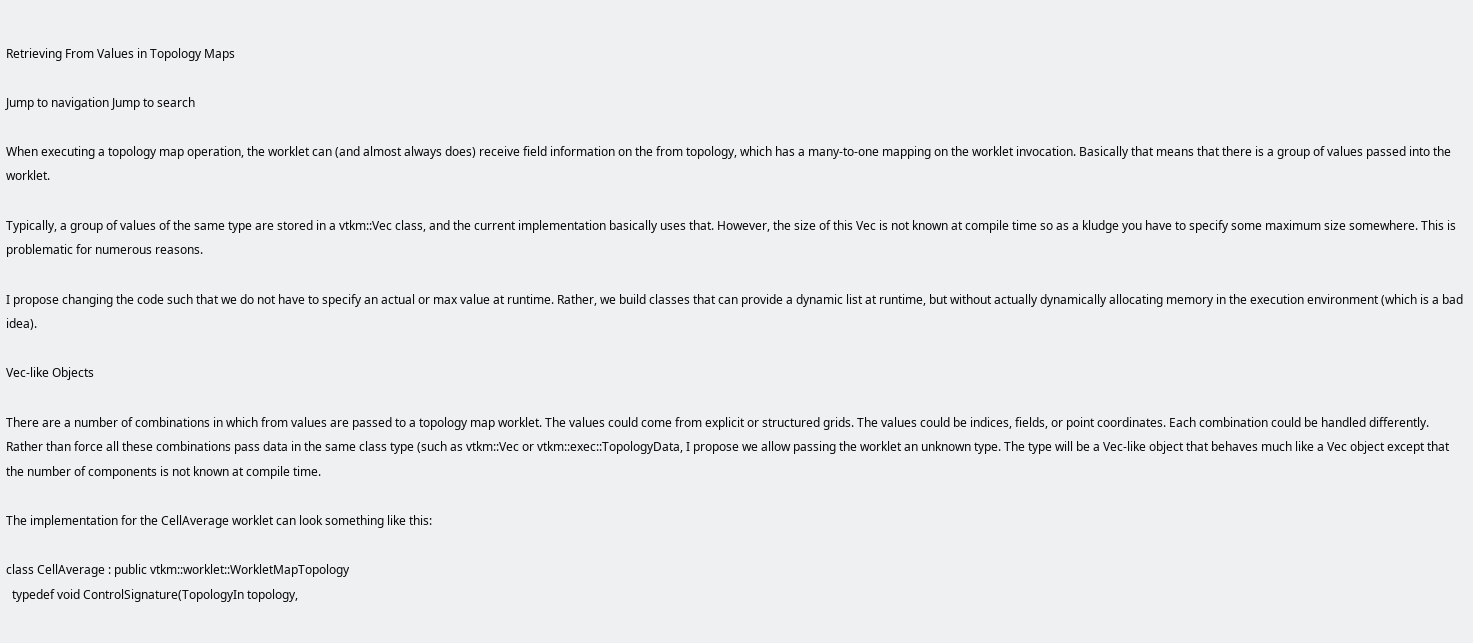Retrieving From Values in Topology Maps

Jump to navigation Jump to search

When executing a topology map operation, the worklet can (and almost always does) receive field information on the from topology, which has a many-to-one mapping on the worklet invocation. Basically that means that there is a group of values passed into the worklet.

Typically, a group of values of the same type are stored in a vtkm::Vec class, and the current implementation basically uses that. However, the size of this Vec is not known at compile time so as a kludge you have to specify some maximum size somewhere. This is problematic for numerous reasons.

I propose changing the code such that we do not have to specify an actual or max value at runtime. Rather, we build classes that can provide a dynamic list at runtime, but without actually dynamically allocating memory in the execution environment (which is a bad idea).

Vec-like Objects

There are a number of combinations in which from values are passed to a topology map worklet. The values could come from explicit or structured grids. The values could be indices, fields, or point coordinates. Each combination could be handled differently. Rather than force all these combinations pass data in the same class type (such as vtkm::Vec or vtkm::exec::TopologyData, I propose we allow passing the worklet an unknown type. The type will be a Vec-like object that behaves much like a Vec object except that the number of components is not known at compile time.

The implementation for the CellAverage worklet can look something like this:

class CellAverage : public vtkm::worklet::WorkletMapTopology
  typedef void ControlSignature(TopologyIn topology,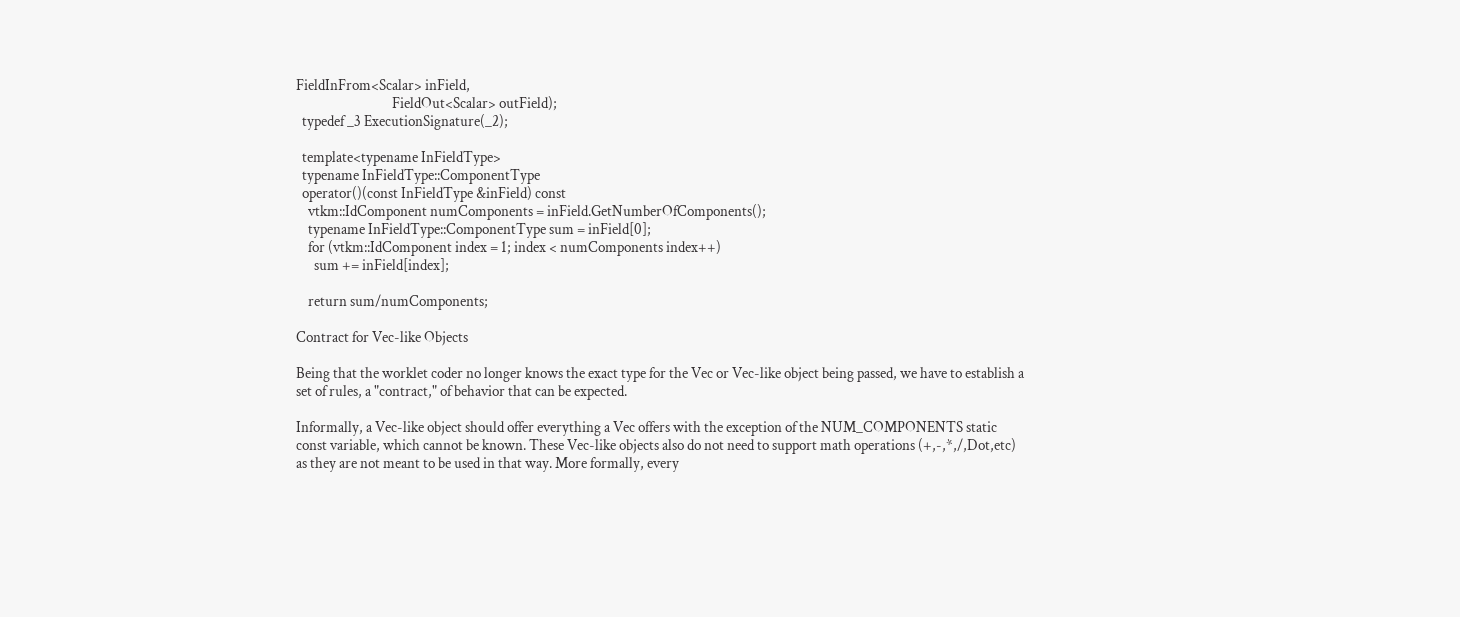FieldInFrom<Scalar> inField,
                                FieldOut<Scalar> outField);
  typedef _3 ExecutionSignature(_2);

  template<typename InFieldType>
  typename InFieldType::ComponentType
  operator()(const InFieldType &inField) const
    vtkm::IdComponent numComponents = inField.GetNumberOfComponents();
    typename InFieldType::ComponentType sum = inField[0];
    for (vtkm::IdComponent index = 1; index < numComponents index++)
      sum += inField[index];

    return sum/numComponents;

Contract for Vec-like Objects

Being that the worklet coder no longer knows the exact type for the Vec or Vec-like object being passed, we have to establish a set of rules, a "contract," of behavior that can be expected.

Informally, a Vec-like object should offer everything a Vec offers with the exception of the NUM_COMPONENTS static const variable, which cannot be known. These Vec-like objects also do not need to support math operations (+,-,*,/,Dot,etc) as they are not meant to be used in that way. More formally, every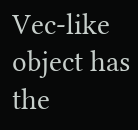Vec-like object has the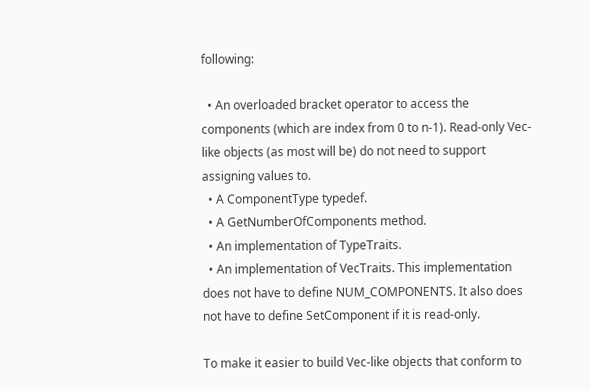following:

  • An overloaded bracket operator to access the components (which are index from 0 to n-1). Read-only Vec-like objects (as most will be) do not need to support assigning values to.
  • A ComponentType typedef.
  • A GetNumberOfComponents method.
  • An implementation of TypeTraits.
  • An implementation of VecTraits. This implementation does not have to define NUM_COMPONENTS. It also does not have to define SetComponent if it is read-only.

To make it easier to build Vec-like objects that conform to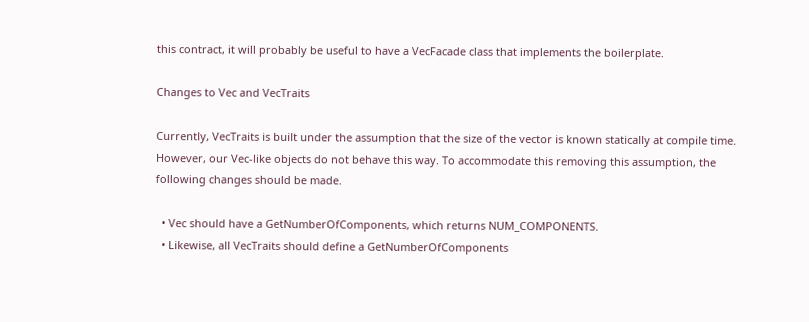this contract, it will probably be useful to have a VecFacade class that implements the boilerplate.

Changes to Vec and VecTraits

Currently, VecTraits is built under the assumption that the size of the vector is known statically at compile time. However, our Vec-like objects do not behave this way. To accommodate this removing this assumption, the following changes should be made.

  • Vec should have a GetNumberOfComponents, which returns NUM_COMPONENTS.
  • Likewise, all VecTraits should define a GetNumberOfComponents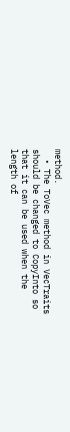method.
  • The ToVec method in VecTraits should be changed to CopyInto so that it can be used when the length of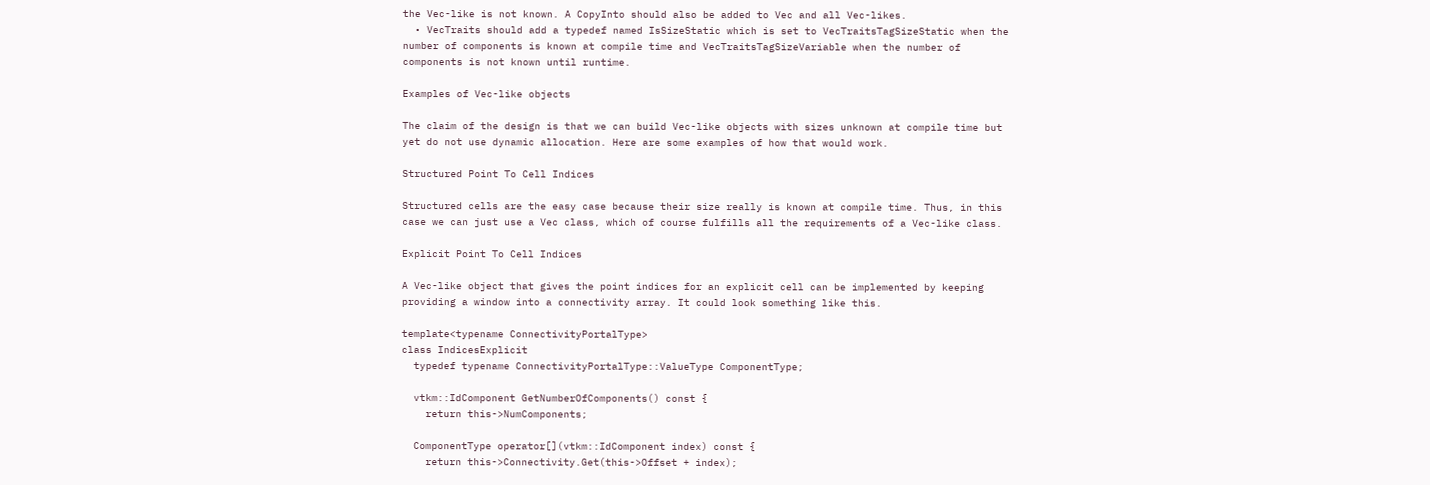the Vec-like is not known. A CopyInto should also be added to Vec and all Vec-likes.
  • VecTraits should add a typedef named IsSizeStatic which is set to VecTraitsTagSizeStatic when the number of components is known at compile time and VecTraitsTagSizeVariable when the number of components is not known until runtime.

Examples of Vec-like objects

The claim of the design is that we can build Vec-like objects with sizes unknown at compile time but yet do not use dynamic allocation. Here are some examples of how that would work.

Structured Point To Cell Indices

Structured cells are the easy case because their size really is known at compile time. Thus, in this case we can just use a Vec class, which of course fulfills all the requirements of a Vec-like class.

Explicit Point To Cell Indices

A Vec-like object that gives the point indices for an explicit cell can be implemented by keeping providing a window into a connectivity array. It could look something like this.

template<typename ConnectivityPortalType>
class IndicesExplicit
  typedef typename ConnectivityPortalType::ValueType ComponentType;

  vtkm::IdComponent GetNumberOfComponents() const {
    return this->NumComponents;

  ComponentType operator[](vtkm::IdComponent index) const {
    return this->Connectivity.Get(this->Offset + index);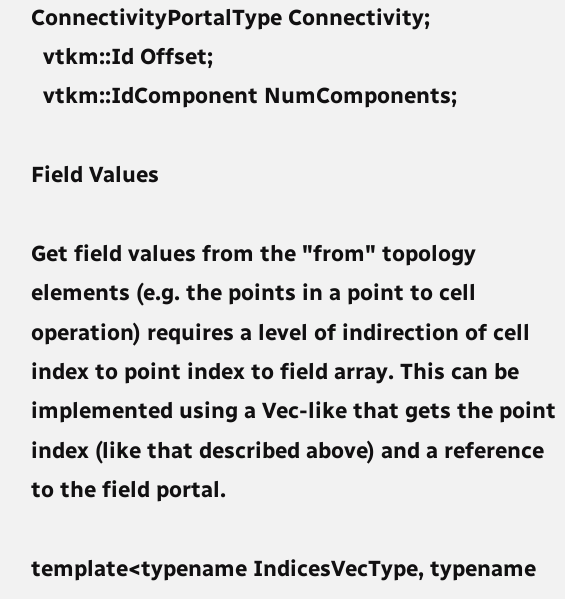ConnectivityPortalType Connectivity;
  vtkm::Id Offset;
  vtkm::IdComponent NumComponents;

Field Values

Get field values from the "from" topology elements (e.g. the points in a point to cell operation) requires a level of indirection of cell index to point index to field array. This can be implemented using a Vec-like that gets the point index (like that described above) and a reference to the field portal.

template<typename IndicesVecType, typename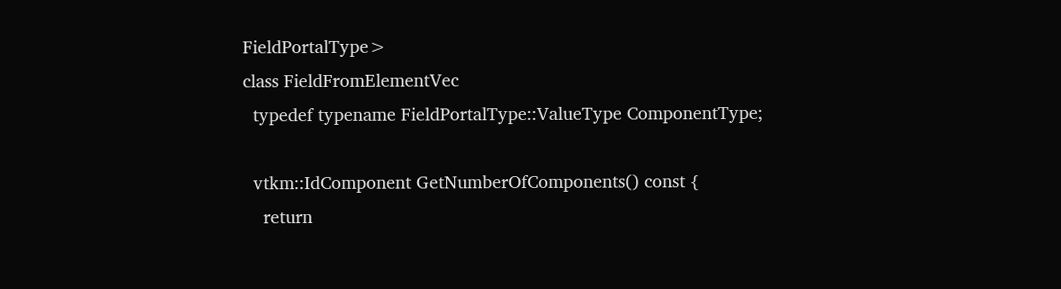FieldPortalType>
class FieldFromElementVec
  typedef typename FieldPortalType::ValueType ComponentType;

  vtkm::IdComponent GetNumberOfComponents() const {
    return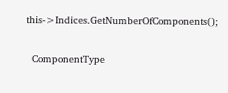this->Indices.GetNumberOfComponents();

  ComponentType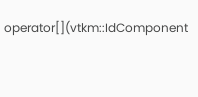operator[](vtkm::IdComponent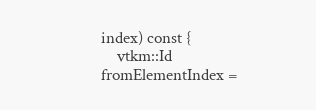index) const {
    vtkm::Id fromElementIndex =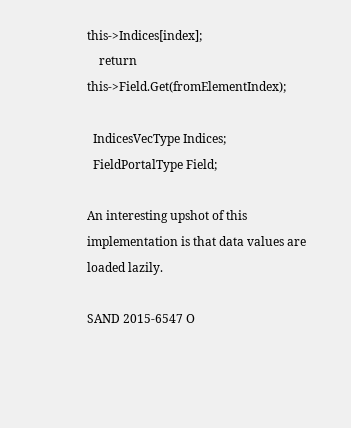this->Indices[index];
    return this->Field.Get(fromElementIndex);

  IndicesVecType Indices;
  FieldPortalType Field;

An interesting upshot of this implementation is that data values are loaded lazily.

SAND 2015-6547 O